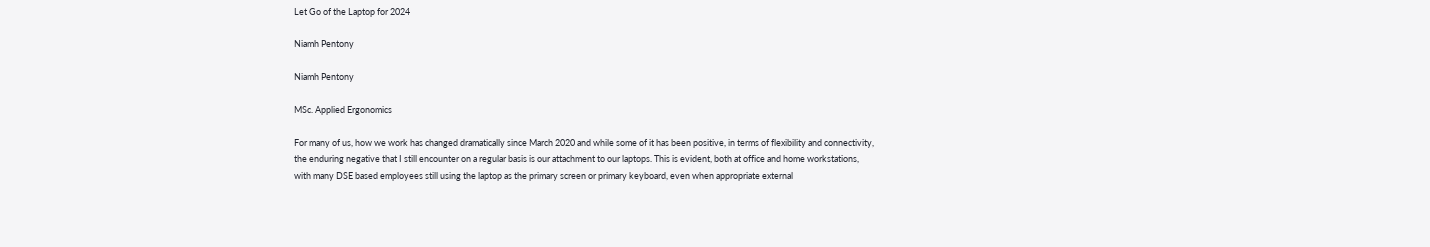Let Go of the Laptop for 2024

Niamh Pentony

Niamh Pentony

MSc. Applied Ergonomics

For many of us, how we work has changed dramatically since March 2020 and while some of it has been positive, in terms of flexibility and connectivity, the enduring negative that I still encounter on a regular basis is our attachment to our laptops. This is evident, both at office and home workstations, with many DSE based employees still using the laptop as the primary screen or primary keyboard, even when appropriate external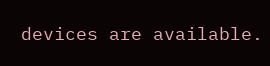devices are available.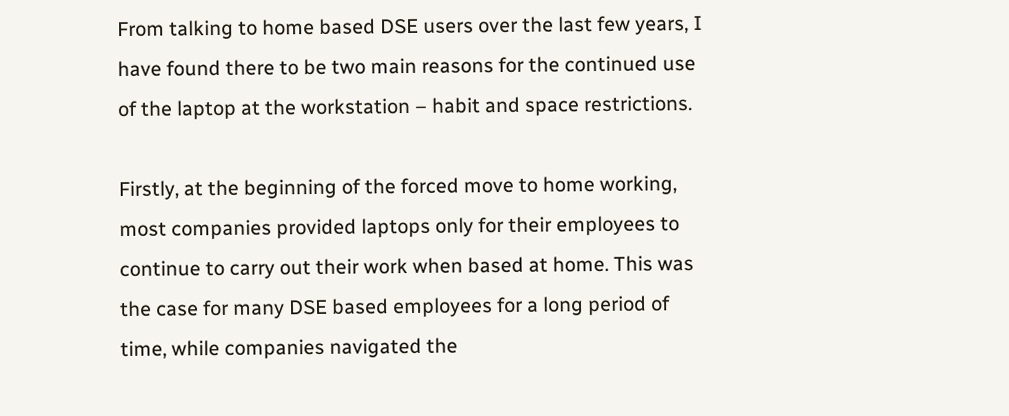From talking to home based DSE users over the last few years, I have found there to be two main reasons for the continued use of the laptop at the workstation – habit and space restrictions.

Firstly, at the beginning of the forced move to home working, most companies provided laptops only for their employees to continue to carry out their work when based at home. This was the case for many DSE based employees for a long period of time, while companies navigated the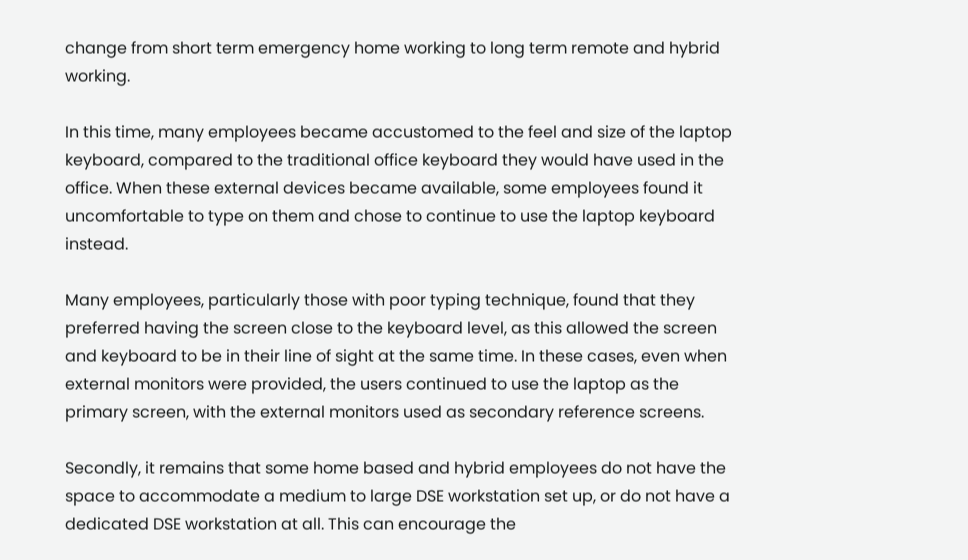change from short term emergency home working to long term remote and hybrid working.

In this time, many employees became accustomed to the feel and size of the laptop keyboard, compared to the traditional office keyboard they would have used in the office. When these external devices became available, some employees found it uncomfortable to type on them and chose to continue to use the laptop keyboard instead.

Many employees, particularly those with poor typing technique, found that they preferred having the screen close to the keyboard level, as this allowed the screen and keyboard to be in their line of sight at the same time. In these cases, even when external monitors were provided, the users continued to use the laptop as the primary screen, with the external monitors used as secondary reference screens.

Secondly, it remains that some home based and hybrid employees do not have the space to accommodate a medium to large DSE workstation set up, or do not have a dedicated DSE workstation at all. This can encourage the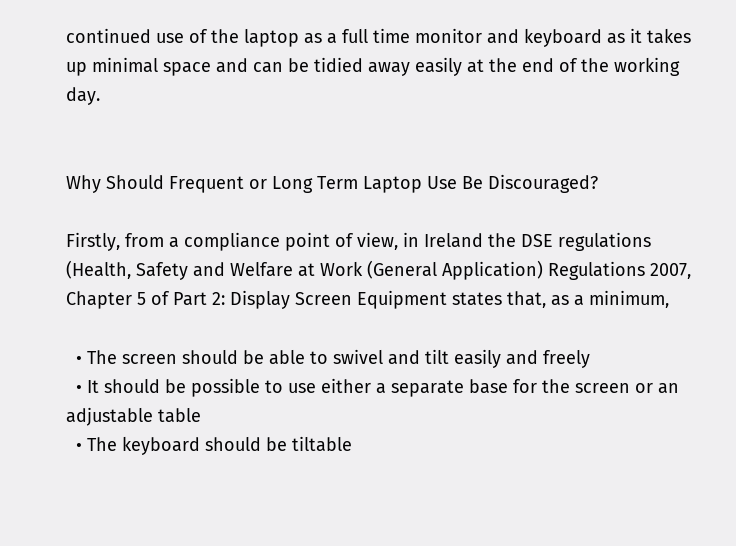continued use of the laptop as a full time monitor and keyboard as it takes up minimal space and can be tidied away easily at the end of the working day.


Why Should Frequent or Long Term Laptop Use Be Discouraged?

Firstly, from a compliance point of view, in Ireland the DSE regulations (Health, Safety and Welfare at Work (General Application) Regulations 2007, Chapter 5 of Part 2: Display Screen Equipment states that, as a minimum,

  • The screen should be able to swivel and tilt easily and freely
  • It should be possible to use either a separate base for the screen or an adjustable table
  • The keyboard should be tiltable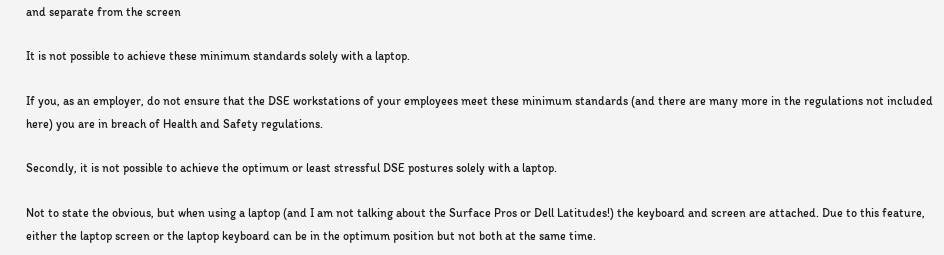and separate from the screen

It is not possible to achieve these minimum standards solely with a laptop.

If you, as an employer, do not ensure that the DSE workstations of your employees meet these minimum standards (and there are many more in the regulations not included here) you are in breach of Health and Safety regulations.

Secondly, it is not possible to achieve the optimum or least stressful DSE postures solely with a laptop.

Not to state the obvious, but when using a laptop (and I am not talking about the Surface Pros or Dell Latitudes!) the keyboard and screen are attached. Due to this feature, either the laptop screen or the laptop keyboard can be in the optimum position but not both at the same time.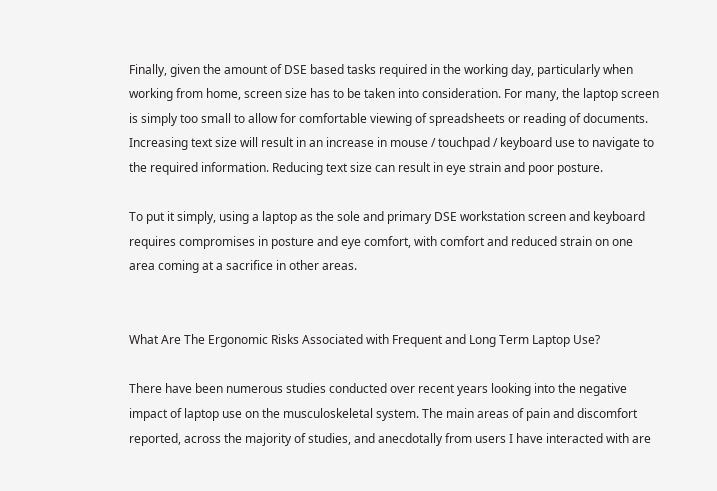Finally, given the amount of DSE based tasks required in the working day, particularly when working from home, screen size has to be taken into consideration. For many, the laptop screen is simply too small to allow for comfortable viewing of spreadsheets or reading of documents. Increasing text size will result in an increase in mouse / touchpad / keyboard use to navigate to the required information. Reducing text size can result in eye strain and poor posture.

To put it simply, using a laptop as the sole and primary DSE workstation screen and keyboard requires compromises in posture and eye comfort, with comfort and reduced strain on one area coming at a sacrifice in other areas.


What Are The Ergonomic Risks Associated with Frequent and Long Term Laptop Use?

There have been numerous studies conducted over recent years looking into the negative impact of laptop use on the musculoskeletal system. The main areas of pain and discomfort reported, across the majority of studies, and anecdotally from users I have interacted with are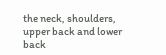the neck, shoulders, upper back and lower back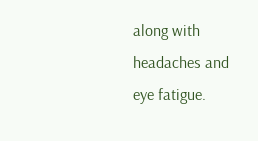along with headaches and eye fatigue.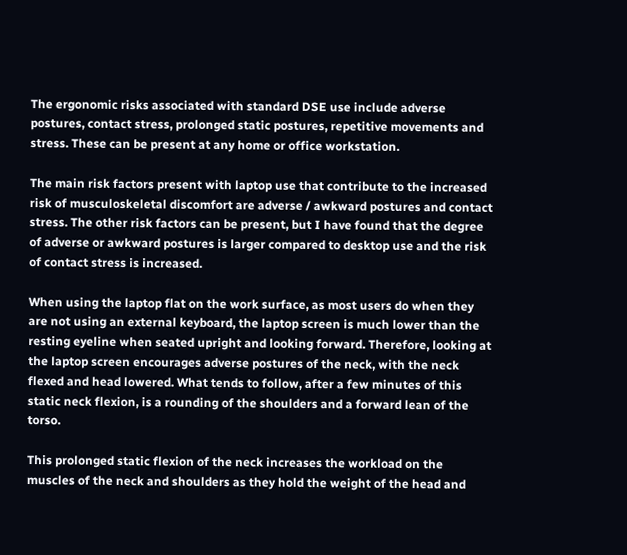The ergonomic risks associated with standard DSE use include adverse postures, contact stress, prolonged static postures, repetitive movements and stress. These can be present at any home or office workstation.

The main risk factors present with laptop use that contribute to the increased risk of musculoskeletal discomfort are adverse / awkward postures and contact stress. The other risk factors can be present, but I have found that the degree of adverse or awkward postures is larger compared to desktop use and the risk of contact stress is increased.

When using the laptop flat on the work surface, as most users do when they are not using an external keyboard, the laptop screen is much lower than the resting eyeline when seated upright and looking forward. Therefore, looking at the laptop screen encourages adverse postures of the neck, with the neck flexed and head lowered. What tends to follow, after a few minutes of this static neck flexion, is a rounding of the shoulders and a forward lean of the torso.

This prolonged static flexion of the neck increases the workload on the muscles of the neck and shoulders as they hold the weight of the head and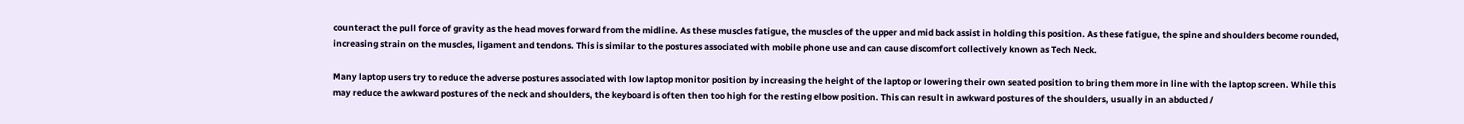counteract the pull force of gravity as the head moves forward from the midline. As these muscles fatigue, the muscles of the upper and mid back assist in holding this position. As these fatigue, the spine and shoulders become rounded, increasing strain on the muscles, ligament and tendons. This is similar to the postures associated with mobile phone use and can cause discomfort collectively known as Tech Neck.

Many laptop users try to reduce the adverse postures associated with low laptop monitor position by increasing the height of the laptop or lowering their own seated position to bring them more in line with the laptop screen. While this may reduce the awkward postures of the neck and shoulders, the keyboard is often then too high for the resting elbow position. This can result in awkward postures of the shoulders, usually in an abducted /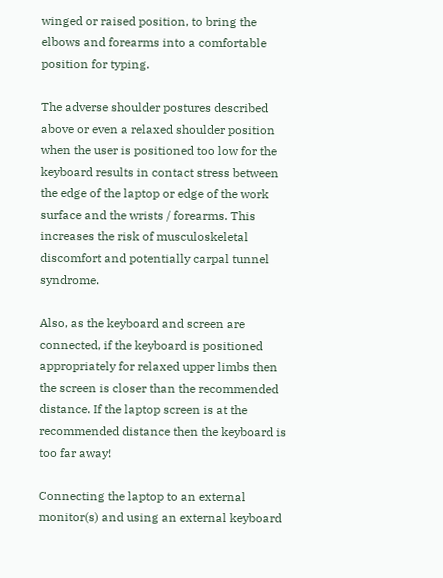winged or raised position, to bring the elbows and forearms into a comfortable position for typing.

The adverse shoulder postures described above or even a relaxed shoulder position when the user is positioned too low for the keyboard results in contact stress between the edge of the laptop or edge of the work surface and the wrists / forearms. This increases the risk of musculoskeletal discomfort and potentially carpal tunnel syndrome.

Also, as the keyboard and screen are connected, if the keyboard is positioned appropriately for relaxed upper limbs then the screen is closer than the recommended distance. If the laptop screen is at the recommended distance then the keyboard is too far away!

Connecting the laptop to an external monitor(s) and using an external keyboard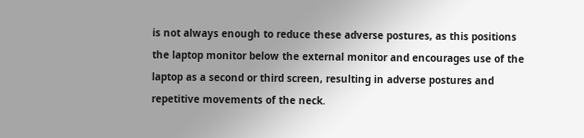is not always enough to reduce these adverse postures, as this positions the laptop monitor below the external monitor and encourages use of the laptop as a second or third screen, resulting in adverse postures and repetitive movements of the neck.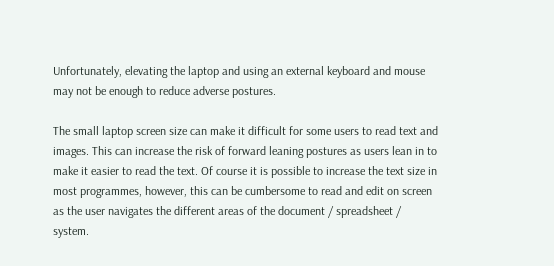Unfortunately, elevating the laptop and using an external keyboard and mouse may not be enough to reduce adverse postures.

The small laptop screen size can make it difficult for some users to read text and images. This can increase the risk of forward leaning postures as users lean in to make it easier to read the text. Of course it is possible to increase the text size in most programmes, however, this can be cumbersome to read and edit on screen as the user navigates the different areas of the document / spreadsheet / system.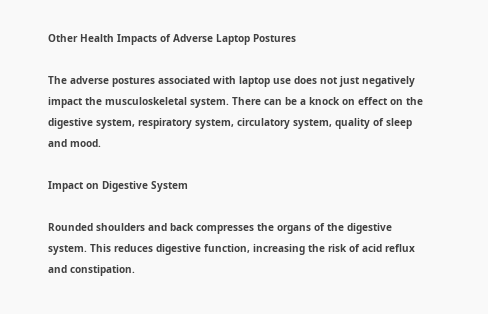Other Health Impacts of Adverse Laptop Postures

The adverse postures associated with laptop use does not just negatively impact the musculoskeletal system. There can be a knock on effect on the digestive system, respiratory system, circulatory system, quality of sleep and mood.

Impact on Digestive System

Rounded shoulders and back compresses the organs of the digestive system. This reduces digestive function, increasing the risk of acid reflux and constipation.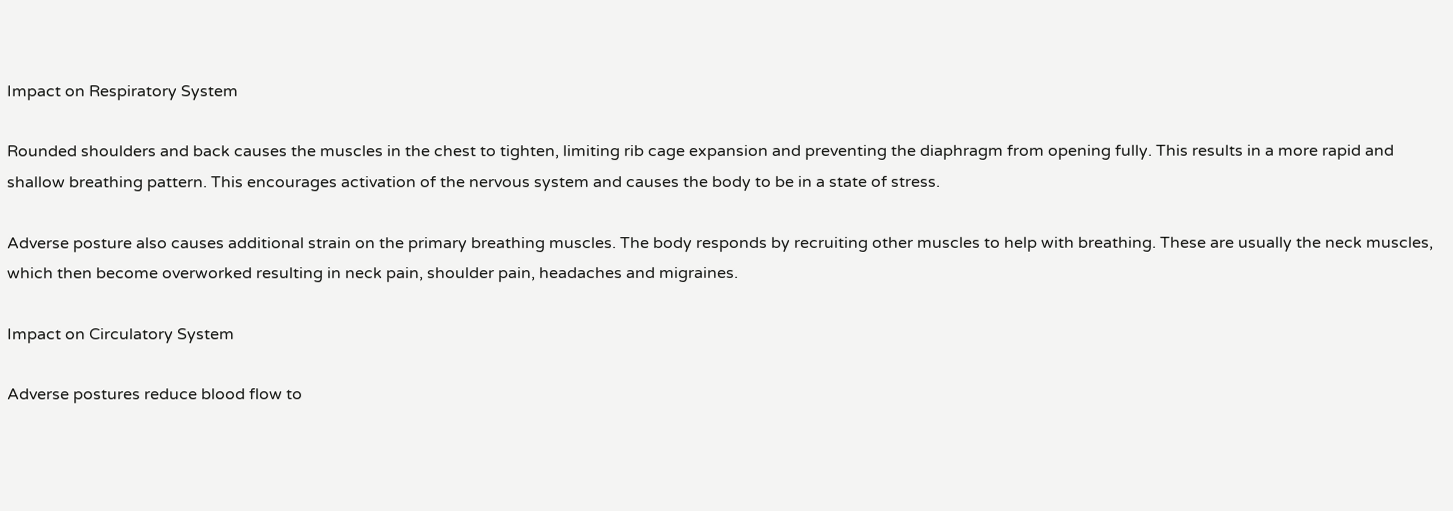Impact on Respiratory System

Rounded shoulders and back causes the muscles in the chest to tighten, limiting rib cage expansion and preventing the diaphragm from opening fully. This results in a more rapid and shallow breathing pattern. This encourages activation of the nervous system and causes the body to be in a state of stress.

Adverse posture also causes additional strain on the primary breathing muscles. The body responds by recruiting other muscles to help with breathing. These are usually the neck muscles, which then become overworked resulting in neck pain, shoulder pain, headaches and migraines.

Impact on Circulatory System

Adverse postures reduce blood flow to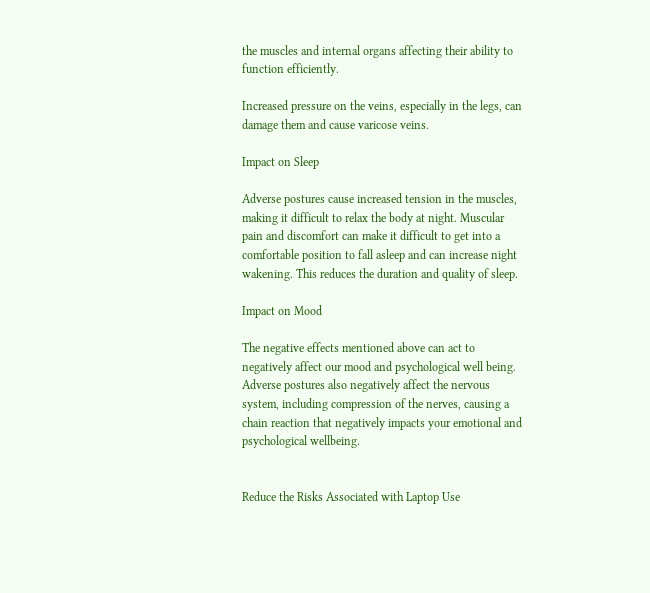the muscles and internal organs affecting their ability to function efficiently.

Increased pressure on the veins, especially in the legs, can damage them and cause varicose veins.

Impact on Sleep

Adverse postures cause increased tension in the muscles, making it difficult to relax the body at night. Muscular pain and discomfort can make it difficult to get into a comfortable position to fall asleep and can increase night wakening. This reduces the duration and quality of sleep.

Impact on Mood

The negative effects mentioned above can act to negatively affect our mood and psychological well being. Adverse postures also negatively affect the nervous system, including compression of the nerves, causing a chain reaction that negatively impacts your emotional and psychological wellbeing.


Reduce the Risks Associated with Laptop Use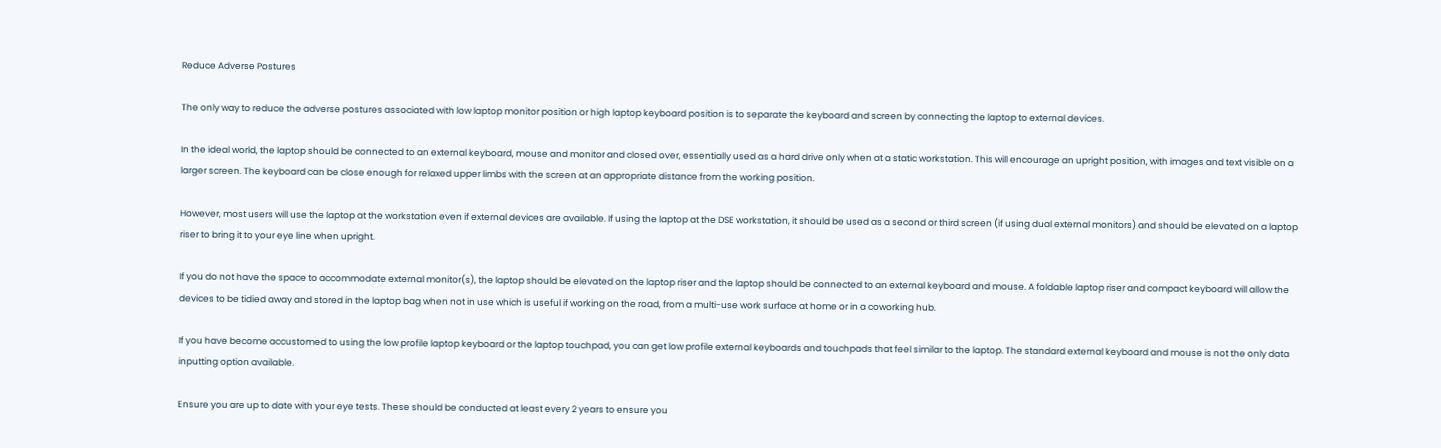Reduce Adverse Postures

The only way to reduce the adverse postures associated with low laptop monitor position or high laptop keyboard position is to separate the keyboard and screen by connecting the laptop to external devices.

In the ideal world, the laptop should be connected to an external keyboard, mouse and monitor and closed over, essentially used as a hard drive only when at a static workstation. This will encourage an upright position, with images and text visible on a larger screen. The keyboard can be close enough for relaxed upper limbs with the screen at an appropriate distance from the working position.

However, most users will use the laptop at the workstation even if external devices are available. If using the laptop at the DSE workstation, it should be used as a second or third screen (if using dual external monitors) and should be elevated on a laptop riser to bring it to your eye line when upright.

If you do not have the space to accommodate external monitor(s), the laptop should be elevated on the laptop riser and the laptop should be connected to an external keyboard and mouse. A foldable laptop riser and compact keyboard will allow the devices to be tidied away and stored in the laptop bag when not in use which is useful if working on the road, from a multi-use work surface at home or in a coworking hub.

If you have become accustomed to using the low profile laptop keyboard or the laptop touchpad, you can get low profile external keyboards and touchpads that feel similar to the laptop. The standard external keyboard and mouse is not the only data inputting option available.

Ensure you are up to date with your eye tests. These should be conducted at least every 2 years to ensure you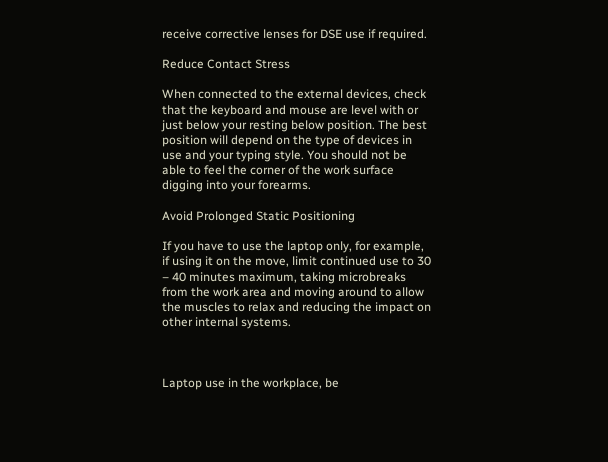receive corrective lenses for DSE use if required.

Reduce Contact Stress

When connected to the external devices, check that the keyboard and mouse are level with or just below your resting below position. The best position will depend on the type of devices in use and your typing style. You should not be able to feel the corner of the work surface digging into your forearms.

Avoid Prolonged Static Positioning

If you have to use the laptop only, for example, if using it on the move, limit continued use to 30 – 40 minutes maximum, taking microbreaks from the work area and moving around to allow the muscles to relax and reducing the impact on other internal systems.



Laptop use in the workplace, be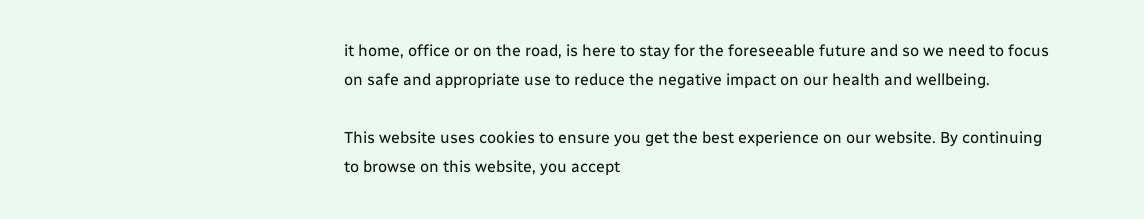it home, office or on the road, is here to stay for the foreseeable future and so we need to focus on safe and appropriate use to reduce the negative impact on our health and wellbeing.

This website uses cookies to ensure you get the best experience on our website. By continuing to browse on this website, you accept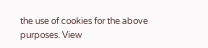the use of cookies for the above purposes. View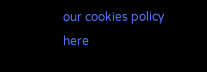our cookies policy here